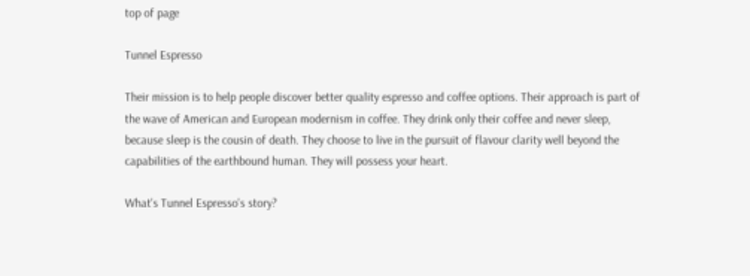top of page

Tunnel Espresso

Their mission is to help people discover better quality espresso and coffee options. Their approach is part of the wave of American and European modernism in coffee. They drink only their coffee and never sleep, because sleep is the cousin of death. They choose to live in the pursuit of flavour clarity well beyond the capabilities of the earthbound human. They will possess your heart.

What's Tunnel Espresso's story?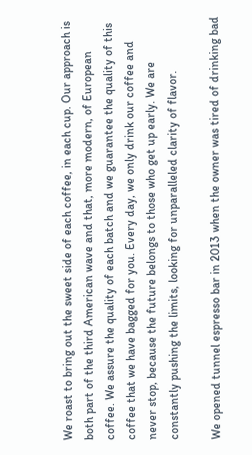We roast to bring out the sweet side of each coffee, in each cup. Our approach is both part of the third American wave and that, more modern, of European coffee. We assure the quality of each batch and we guarantee the quality of this coffee that we have bagged for you. Every day, we only drink our coffee and never stop, because the future belongs to those who get up early. We are constantly pushing the limits, looking for unparalleled clarity of flavor.

We opened tunnel espresso bar in 2013 when the owner was tired of drinking bad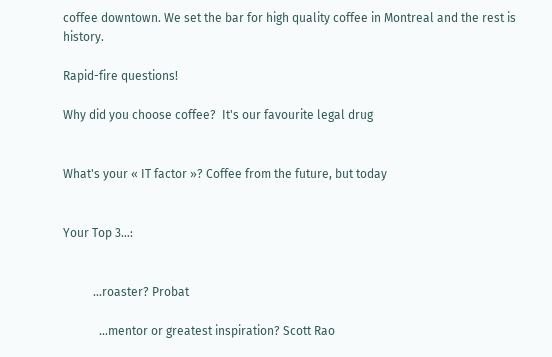coffee downtown. We set the bar for high quality coffee in Montreal and the rest is history.

Rapid-fire questions!

Why did you choose coffee?  It's our favourite legal drug


What's your « IT factor »? Coffee from the future, but today


Your Top 3…:


          ...roaster? Probat

            ...mentor or greatest inspiration? Scott Rao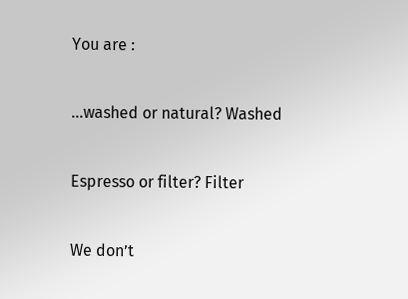You are :

...washed or natural? Washed

Espresso or filter? Filter

We don’t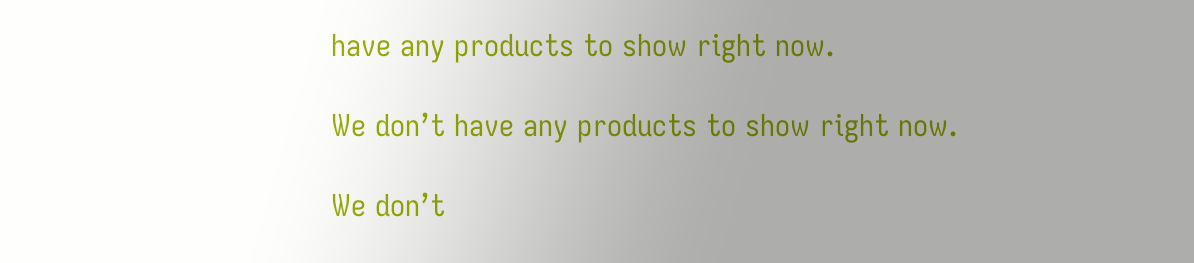have any products to show right now.

We don’t have any products to show right now.

We don’t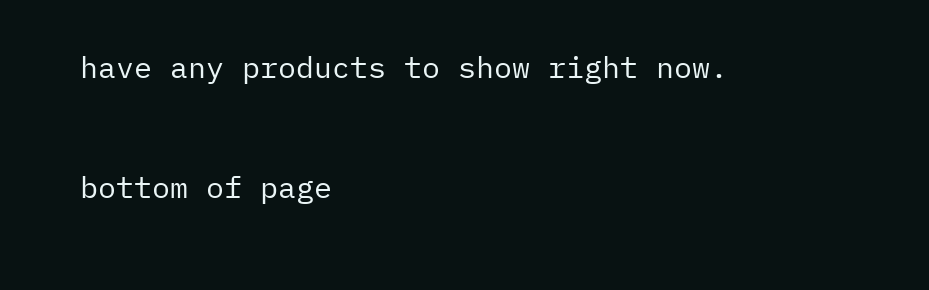have any products to show right now.

bottom of page